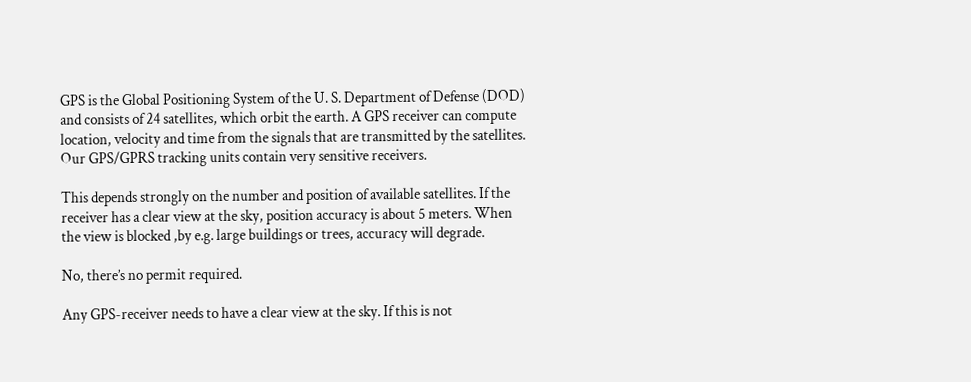GPS is the Global Positioning System of the U. S. Department of Defense (DOD) and consists of 24 satellites, which orbit the earth. A GPS receiver can compute location, velocity and time from the signals that are transmitted by the satellites. Our GPS/GPRS tracking units contain very sensitive receivers.

This depends strongly on the number and position of available satellites. If the receiver has a clear view at the sky, position accuracy is about 5 meters. When the view is blocked ,by e.g. large buildings or trees, accuracy will degrade.

No, there’s no permit required.

Any GPS-receiver needs to have a clear view at the sky. If this is not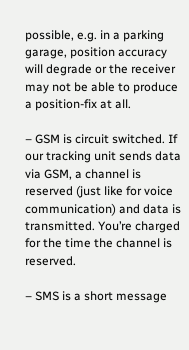possible, e.g. in a parking garage, position accuracy will degrade or the receiver may not be able to produce a position-fix at all.

– GSM is circuit switched. If our tracking unit sends data via GSM, a channel is reserved (just like for voice communication) and data is transmitted. You’re charged for the time the channel is reserved.

– SMS is a short message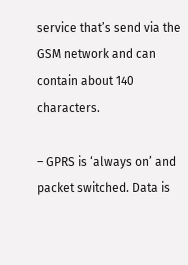service that’s send via the GSM network and can contain about 140 characters.

– GPRS is ‘always on’ and packet switched. Data is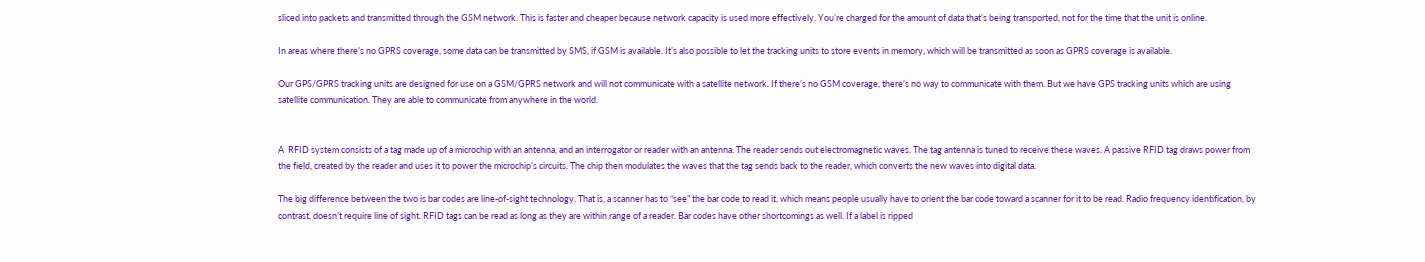sliced into packets and transmitted through the GSM network. This is faster and cheaper because network capacity is used more effectively. You’re charged for the amount of data that’s being transported, not for the time that the unit is online.

In areas where there’s no GPRS coverage, some data can be transmitted by SMS, if GSM is available. It’s also possible to let the tracking units to store events in memory, which will be transmitted as soon as GPRS coverage is available.

Our GPS/GPRS tracking units are designed for use on a GSM/GPRS network and will not communicate with a satellite network. If there’s no GSM coverage, there’s no way to communicate with them. But we have GPS tracking units which are using satellite communication. They are able to communicate from anywhere in the world.


A  RFID system consists of a tag made up of a microchip with an antenna, and an interrogator or reader with an antenna. The reader sends out electromagnetic waves. The tag antenna is tuned to receive these waves. A passive RFID tag draws power from the field, created by the reader and uses it to power the microchip’s circuits. The chip then modulates the waves that the tag sends back to the reader, which converts the new waves into digital data.

The big difference between the two is bar codes are line-of-sight technology. That is, a scanner has to “see” the bar code to read it, which means people usually have to orient the bar code toward a scanner for it to be read. Radio frequency identification, by contrast, doesn’t require line of sight. RFID tags can be read as long as they are within range of a reader. Bar codes have other shortcomings as well. If a label is ripped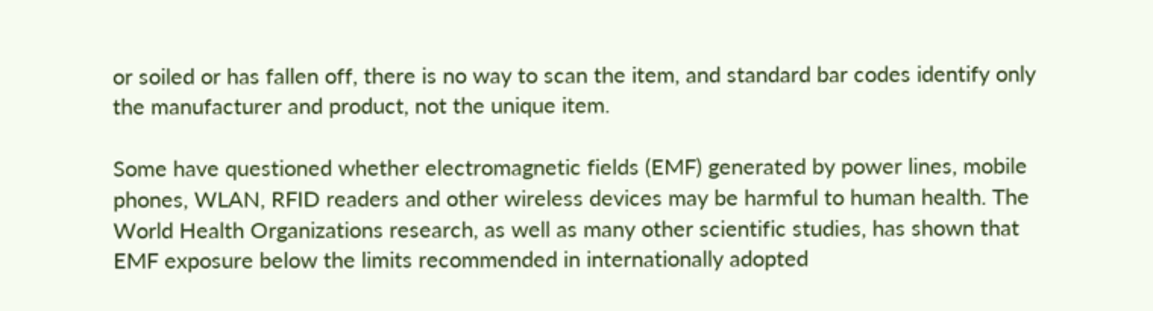or soiled or has fallen off, there is no way to scan the item, and standard bar codes identify only the manufacturer and product, not the unique item.

Some have questioned whether electromagnetic fields (EMF) generated by power lines, mobile phones, WLAN, RFID readers and other wireless devices may be harmful to human health. The World Health Organizations research, as well as many other scientific studies, has shown that EMF exposure below the limits recommended in internationally adopted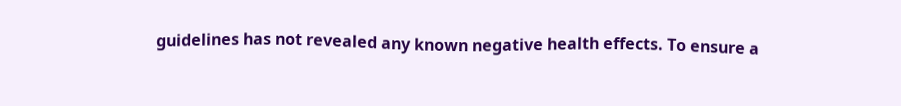guidelines has not revealed any known negative health effects. To ensure a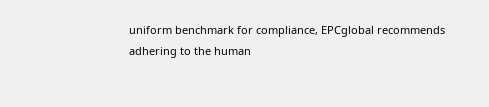uniform benchmark for compliance, EPCglobal recommends adhering to the human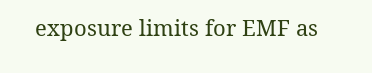exposure limits for EMF as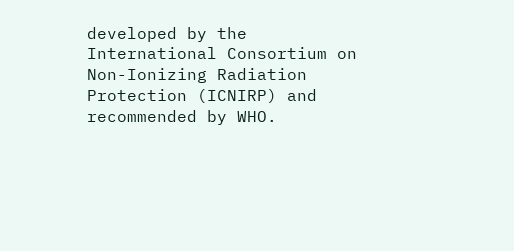developed by the International Consortium on Non-Ionizing Radiation Protection (ICNIRP) and recommended by WHO.